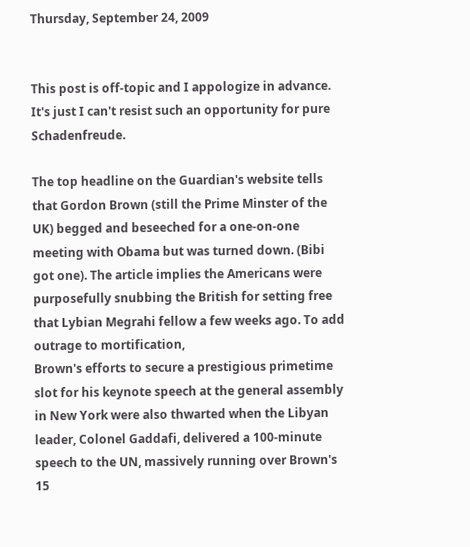Thursday, September 24, 2009


This post is off-topic and I appologize in advance. It's just I can't resist such an opportunity for pure Schadenfreude.

The top headline on the Guardian's website tells that Gordon Brown (still the Prime Minster of the UK) begged and beseeched for a one-on-one meeting with Obama but was turned down. (Bibi got one). The article implies the Americans were purposefully snubbing the British for setting free that Lybian Megrahi fellow a few weeks ago. To add outrage to mortification,
Brown's efforts to secure a prestigious primetime slot for his keynote speech at the general assembly in New York were also thwarted when the Libyan leader, Colonel Gaddafi, delivered a 100-minute speech to the UN, massively running over Brown's 15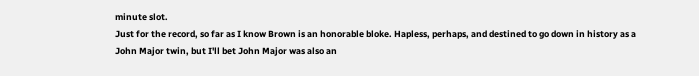minute slot.
Just for the record, so far as I know Brown is an honorable bloke. Hapless, perhaps, and destined to go down in history as a John Major twin, but I'll bet John Major was also an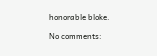honorable bloke.

No comments: